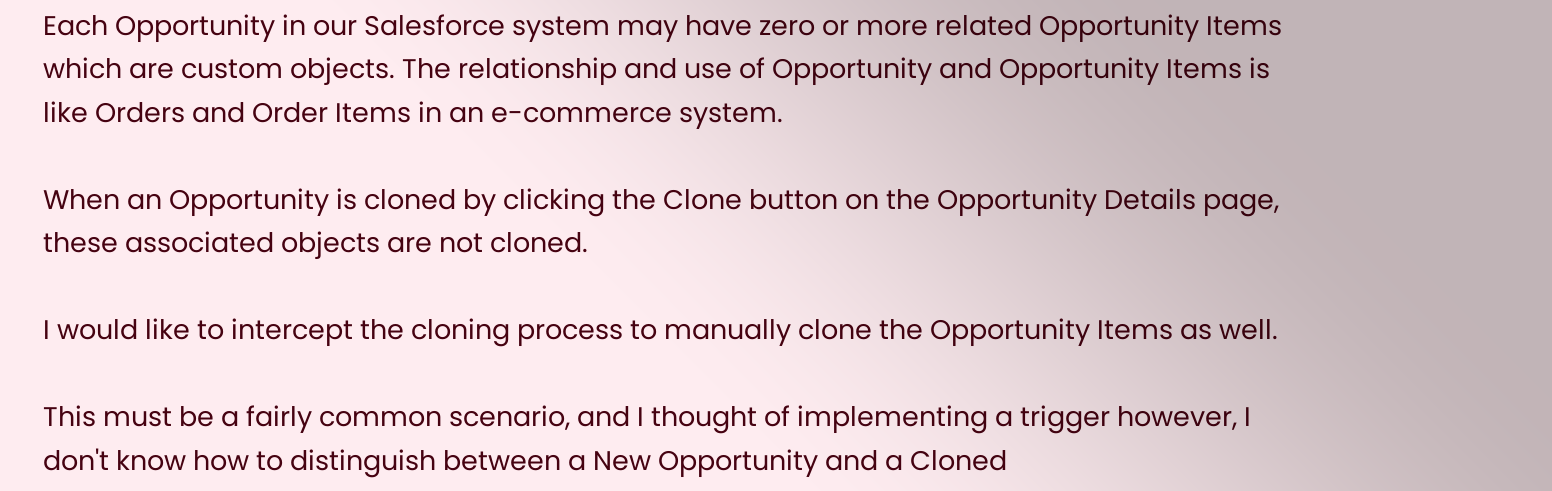Each Opportunity in our Salesforce system may have zero or more related Opportunity Items which are custom objects. The relationship and use of Opportunity and Opportunity Items is like Orders and Order Items in an e-commerce system.

When an Opportunity is cloned by clicking the Clone button on the Opportunity Details page, these associated objects are not cloned.

I would like to intercept the cloning process to manually clone the Opportunity Items as well.

This must be a fairly common scenario, and I thought of implementing a trigger however, I don't know how to distinguish between a New Opportunity and a Cloned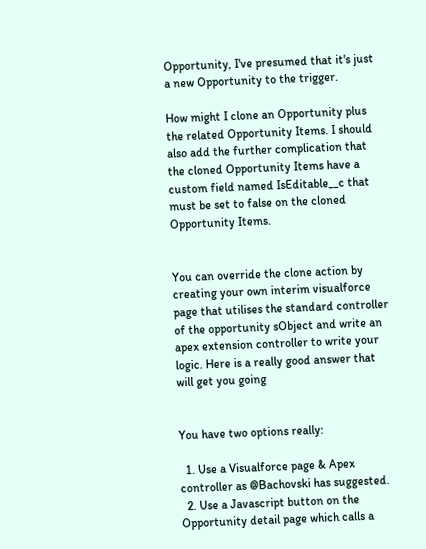Opportunity, I've presumed that it's just a new Opportunity to the trigger.

How might I clone an Opportunity plus the related Opportunity Items. I should also add the further complication that the cloned Opportunity Items have a custom field named IsEditable__c that must be set to false on the cloned Opportunity Items.


You can override the clone action by creating your own interim visualforce page that utilises the standard controller of the opportunity sObject and write an apex extension controller to write your logic. Here is a really good answer that will get you going


You have two options really:

  1. Use a Visualforce page & Apex controller as @Bachovski has suggested.
  2. Use a Javascript button on the Opportunity detail page which calls a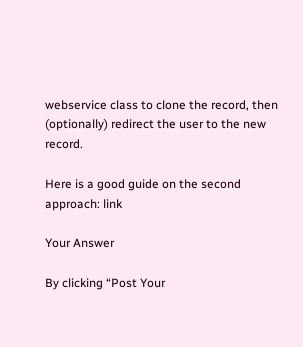webservice class to clone the record, then (optionally) redirect the user to the new record.

Here is a good guide on the second approach: link

Your Answer

By clicking “Post Your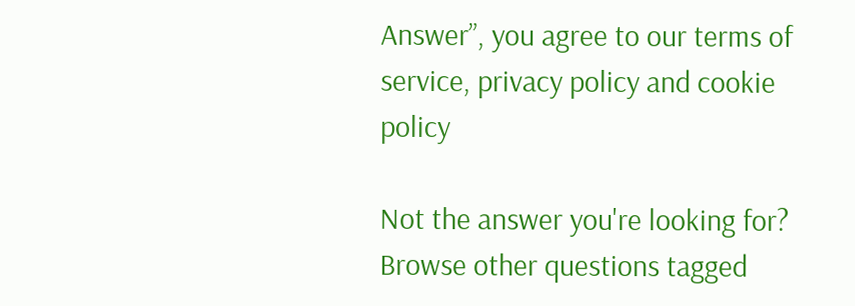Answer”, you agree to our terms of service, privacy policy and cookie policy

Not the answer you're looking for? Browse other questions tagged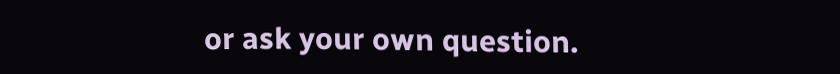or ask your own question.